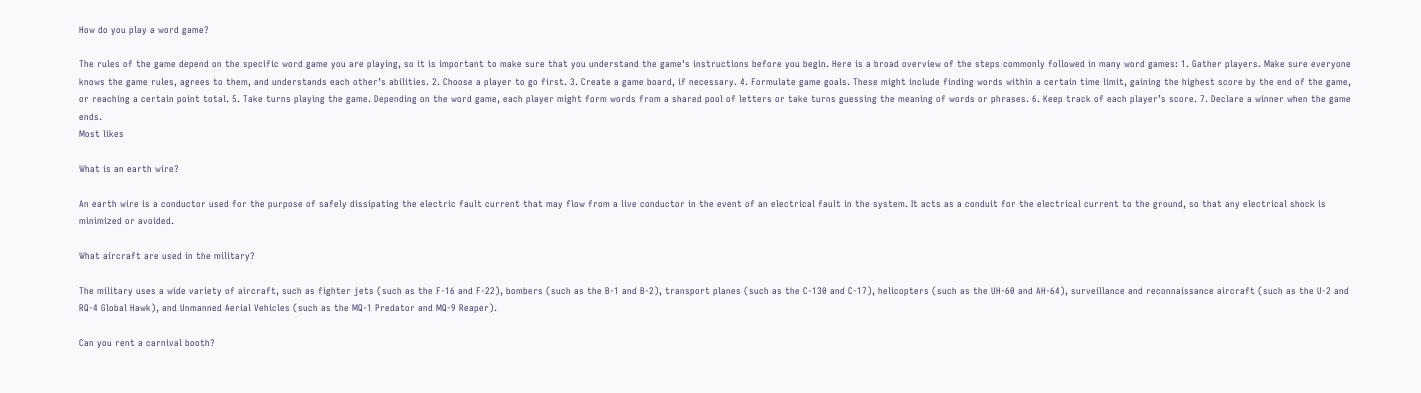How do you play a word game?

The rules of the game depend on the specific word game you are playing, so it is important to make sure that you understand the game's instructions before you begin. Here is a broad overview of the steps commonly followed in many word games: 1. Gather players. Make sure everyone knows the game rules, agrees to them, and understands each other’s abilities. 2. Choose a player to go first. 3. Create a game board, if necessary. 4. Formulate game goals. These might include finding words within a certain time limit, gaining the highest score by the end of the game, or reaching a certain point total. 5. Take turns playing the game. Depending on the word game, each player might form words from a shared pool of letters or take turns guessing the meaning of words or phrases. 6. Keep track of each player’s score. 7. Declare a winner when the game ends.
Most likes

What is an earth wire?

An earth wire is a conductor used for the purpose of safely dissipating the electric fault current that may flow from a live conductor in the event of an electrical fault in the system. It acts as a conduit for the electrical current to the ground, so that any electrical shock is minimized or avoided.

What aircraft are used in the military?

The military uses a wide variety of aircraft, such as fighter jets (such as the F-16 and F-22), bombers (such as the B-1 and B-2), transport planes (such as the C-130 and C-17), helicopters (such as the UH-60 and AH-64), surveillance and reconnaissance aircraft (such as the U-2 and RQ-4 Global Hawk), and Unmanned Aerial Vehicles (such as the MQ-1 Predator and MQ-9 Reaper).

Can you rent a carnival booth?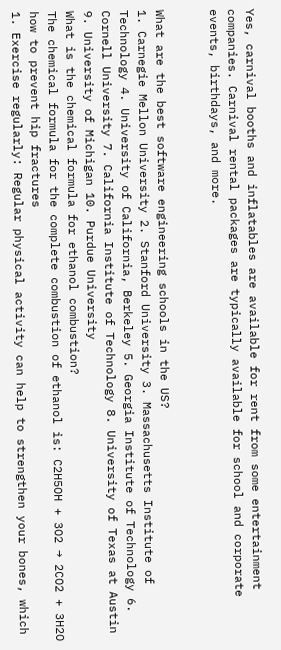Yes, carnival booths and inflatables are available for rent from some entertainment companies. Carnival rental packages are typically available for school and corporate events, birthdays, and more.


What are the best software engineering schools in the US?
1. Carnegie Mellon University 2. Stanford University 3. Massachusetts Institute of Technology 4. University of California, Berkeley 5. Georgia Institute of Technology 6. Cornell University 7. California Institute of Technology 8. University of Texas at Austin 9. University of Michigan 10. Purdue University
What is the chemical formula for ethanol combustion?
The chemical formula for the complete combustion of ethanol is: C2H5OH + 3O2 → 2CO2 + 3H2O
how to prevent hip fractures
1. Exercise regularly: Regular physical activity can help to strengthen your bones, which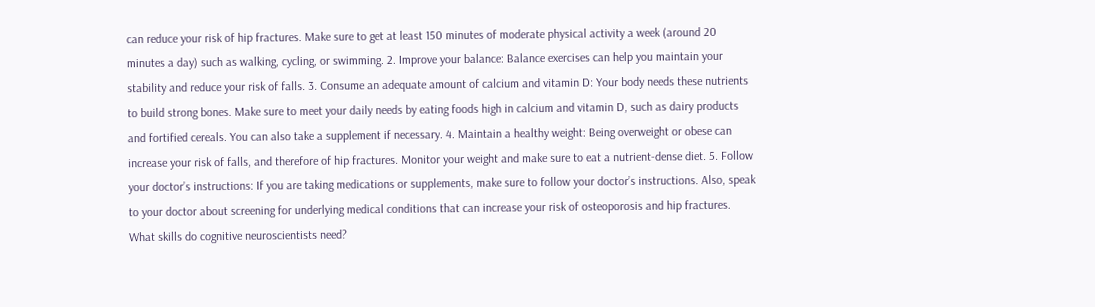can reduce your risk of hip fractures. Make sure to get at least 150 minutes of moderate physical activity a week (around 20 minutes a day) such as walking, cycling, or swimming. 2. Improve your balance: Balance exercises can help you maintain your stability and reduce your risk of falls. 3. Consume an adequate amount of calcium and vitamin D: Your body needs these nutrients to build strong bones. Make sure to meet your daily needs by eating foods high in calcium and vitamin D, such as dairy products and fortified cereals. You can also take a supplement if necessary. 4. Maintain a healthy weight: Being overweight or obese can increase your risk of falls, and therefore of hip fractures. Monitor your weight and make sure to eat a nutrient-dense diet. 5. Follow your doctor’s instructions: If you are taking medications or supplements, make sure to follow your doctor’s instructions. Also, speak to your doctor about screening for underlying medical conditions that can increase your risk of osteoporosis and hip fractures.
What skills do cognitive neuroscientists need?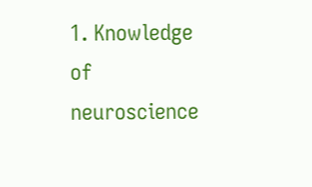1. Knowledge of neuroscience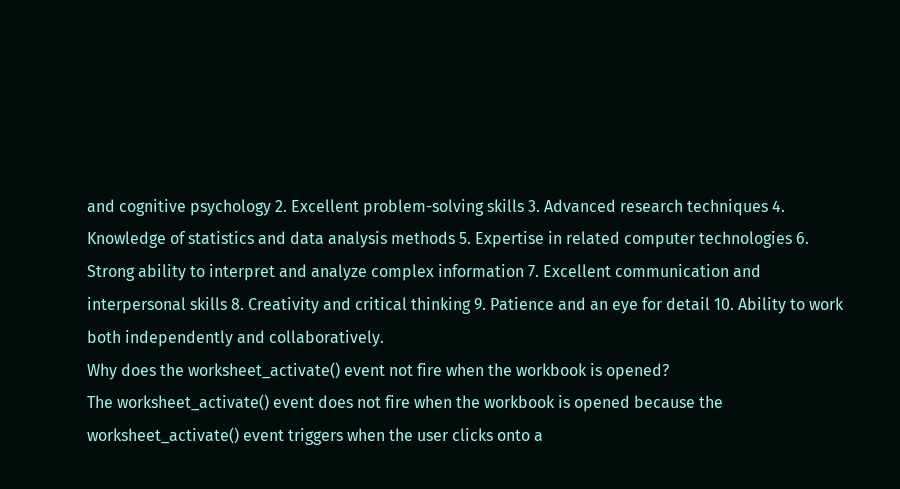and cognitive psychology 2. Excellent problem-solving skills 3. Advanced research techniques 4. Knowledge of statistics and data analysis methods 5. Expertise in related computer technologies 6. Strong ability to interpret and analyze complex information 7. Excellent communication and interpersonal skills 8. Creativity and critical thinking 9. Patience and an eye for detail 10. Ability to work both independently and collaboratively.
Why does the worksheet_activate() event not fire when the workbook is opened?
The worksheet_activate() event does not fire when the workbook is opened because the worksheet_activate() event triggers when the user clicks onto a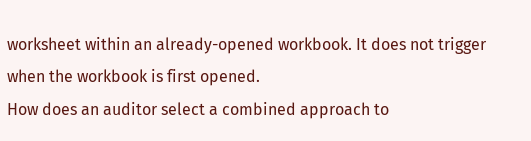worksheet within an already-opened workbook. It does not trigger when the workbook is first opened.
How does an auditor select a combined approach to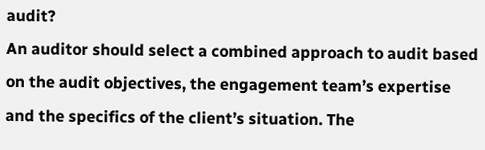audit?
An auditor should select a combined approach to audit based on the audit objectives, the engagement team’s expertise and the specifics of the client’s situation. The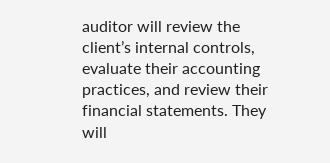auditor will review the client’s internal controls, evaluate their accounting practices, and review their financial statements. They will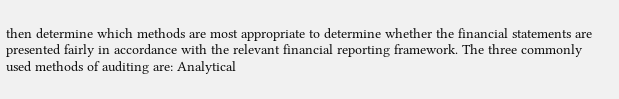then determine which methods are most appropriate to determine whether the financial statements are presented fairly in accordance with the relevant financial reporting framework. The three commonly used methods of auditing are: Analytical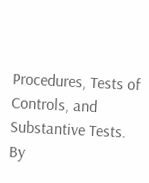Procedures, Tests of Controls, and Substantive Tests. By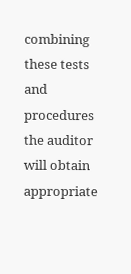combining these tests and procedures the auditor will obtain appropriate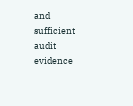and sufficient audit evidence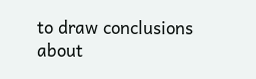to draw conclusions about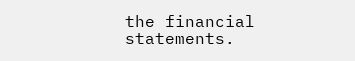the financial statements.